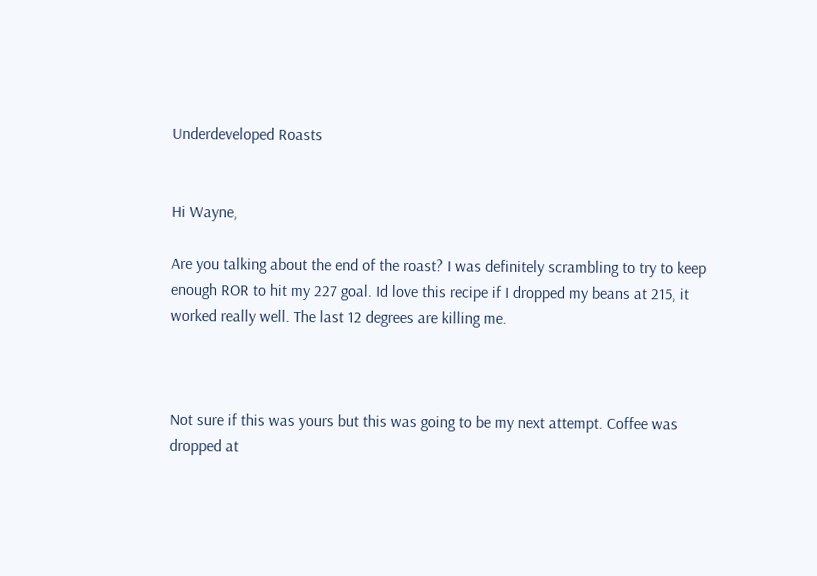Underdeveloped Roasts


Hi Wayne,

Are you talking about the end of the roast? I was definitely scrambling to try to keep enough ROR to hit my 227 goal. Id love this recipe if I dropped my beans at 215, it worked really well. The last 12 degrees are killing me.



Not sure if this was yours but this was going to be my next attempt. Coffee was dropped at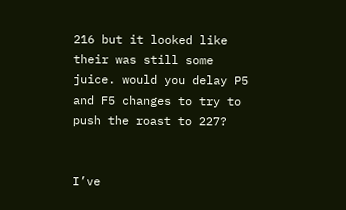216 but it looked like their was still some juice. would you delay P5 and F5 changes to try to push the roast to 227?


I’ve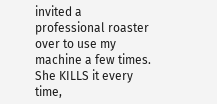invited a professional roaster over to use my machine a few times. She KILLS it every time,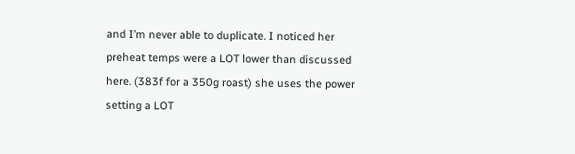and I’m never able to duplicate. I noticed her preheat temps were a LOT lower than discussed here. (383f for a 350g roast) she uses the power setting a LOT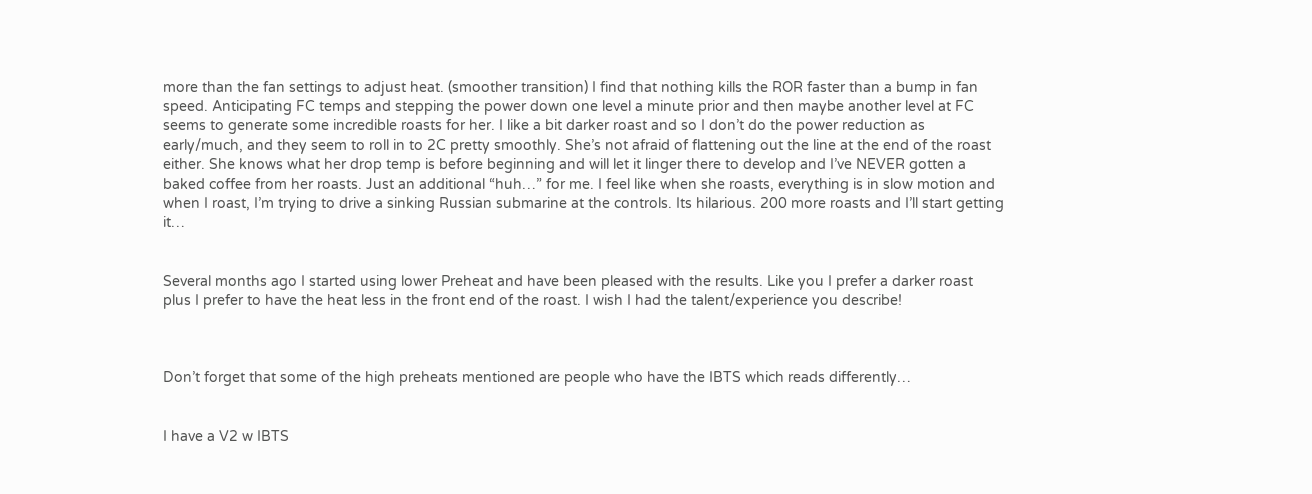more than the fan settings to adjust heat. (smoother transition) I find that nothing kills the ROR faster than a bump in fan speed. Anticipating FC temps and stepping the power down one level a minute prior and then maybe another level at FC seems to generate some incredible roasts for her. I like a bit darker roast and so I don’t do the power reduction as early/much, and they seem to roll in to 2C pretty smoothly. She’s not afraid of flattening out the line at the end of the roast either. She knows what her drop temp is before beginning and will let it linger there to develop and I’ve NEVER gotten a baked coffee from her roasts. Just an additional “huh…” for me. I feel like when she roasts, everything is in slow motion and when I roast, I’m trying to drive a sinking Russian submarine at the controls. Its hilarious. 200 more roasts and I’ll start getting it…


Several months ago I started using lower Preheat and have been pleased with the results. Like you I prefer a darker roast plus I prefer to have the heat less in the front end of the roast. I wish I had the talent/experience you describe!



Don’t forget that some of the high preheats mentioned are people who have the IBTS which reads differently…


I have a V2 w IBTS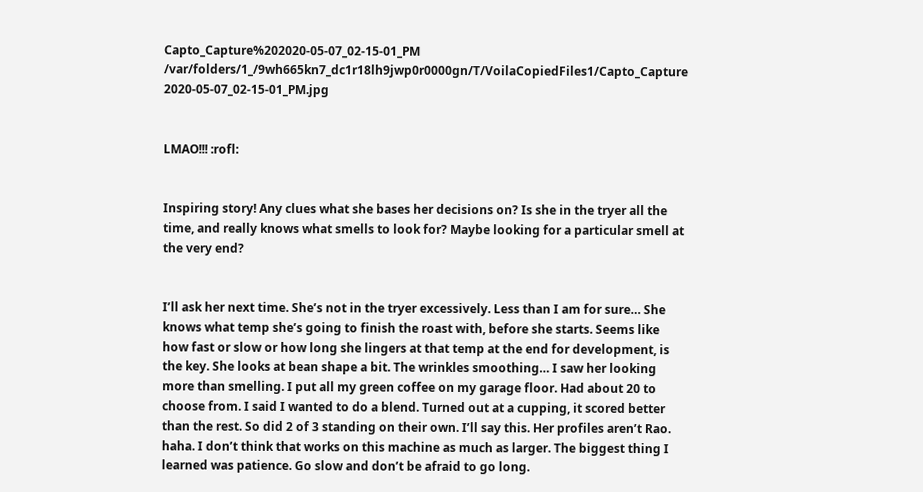Capto_Capture%202020-05-07_02-15-01_PM /var/folders/1_/9wh665kn7_dc1r18lh9jwp0r0000gn/T/VoilaCopiedFiles1/Capto_Capture 2020-05-07_02-15-01_PM.jpg


LMAO!!! :rofl:


Inspiring story! Any clues what she bases her decisions on? Is she in the tryer all the time, and really knows what smells to look for? Maybe looking for a particular smell at the very end?


I’ll ask her next time. She’s not in the tryer excessively. Less than I am for sure… She knows what temp she’s going to finish the roast with, before she starts. Seems like how fast or slow or how long she lingers at that temp at the end for development, is the key. She looks at bean shape a bit. The wrinkles smoothing… I saw her looking more than smelling. I put all my green coffee on my garage floor. Had about 20 to choose from. I said I wanted to do a blend. Turned out at a cupping, it scored better than the rest. So did 2 of 3 standing on their own. I’ll say this. Her profiles aren’t Rao. haha. I don’t think that works on this machine as much as larger. The biggest thing I learned was patience. Go slow and don’t be afraid to go long.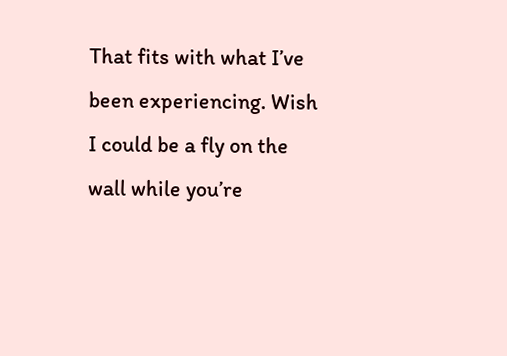That fits with what I’ve been experiencing. Wish I could be a fly on the wall while you’re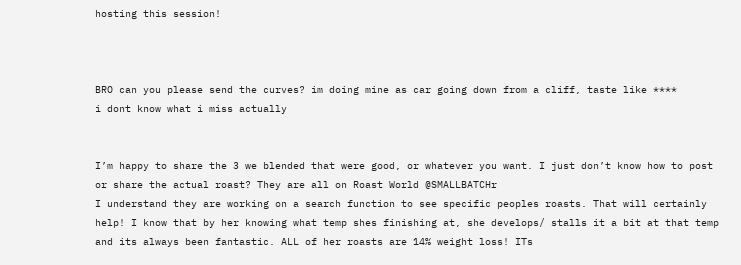hosting this session!



BRO can you please send the curves? im doing mine as car going down from a cliff, taste like ****
i dont know what i miss actually


I’m happy to share the 3 we blended that were good, or whatever you want. I just don’t know how to post or share the actual roast? They are all on Roast World @SMALLBATCHr
I understand they are working on a search function to see specific peoples roasts. That will certainly help! I know that by her knowing what temp shes finishing at, she develops/ stalls it a bit at that temp and its always been fantastic. ALL of her roasts are 14% weight loss! ITs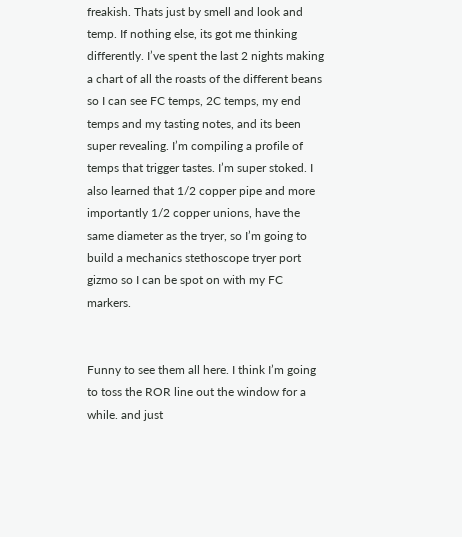freakish. Thats just by smell and look and temp. If nothing else, its got me thinking differently. I’ve spent the last 2 nights making a chart of all the roasts of the different beans so I can see FC temps, 2C temps, my end temps and my tasting notes, and its been super revealing. I’m compiling a profile of temps that trigger tastes. I’m super stoked. I also learned that 1/2 copper pipe and more importantly 1/2 copper unions, have the same diameter as the tryer, so I’m going to build a mechanics stethoscope tryer port gizmo so I can be spot on with my FC markers.


Funny to see them all here. I think I’m going to toss the ROR line out the window for a while. and just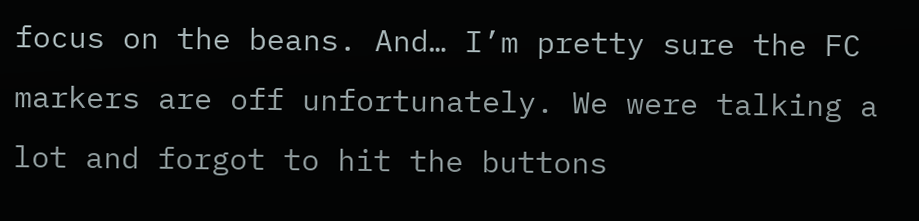focus on the beans. And… I’m pretty sure the FC markers are off unfortunately. We were talking a lot and forgot to hit the buttons